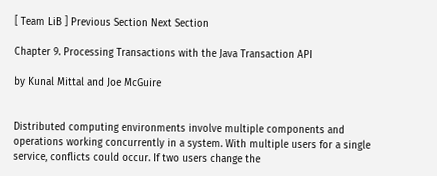[ Team LiB ] Previous Section Next Section

Chapter 9. Processing Transactions with the Java Transaction API

by Kunal Mittal and Joe McGuire


Distributed computing environments involve multiple components and operations working concurrently in a system. With multiple users for a single service, conflicts could occur. If two users change the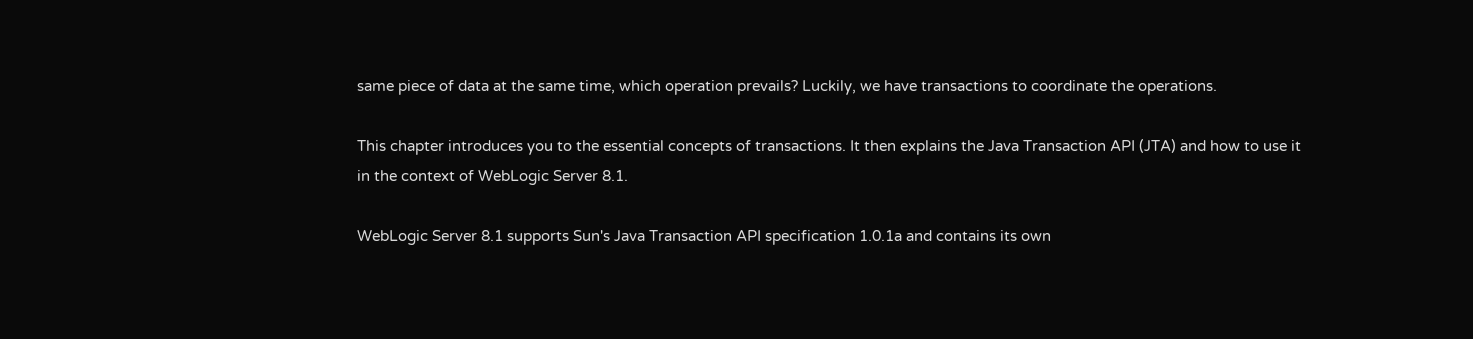same piece of data at the same time, which operation prevails? Luckily, we have transactions to coordinate the operations.

This chapter introduces you to the essential concepts of transactions. It then explains the Java Transaction API (JTA) and how to use it in the context of WebLogic Server 8.1.

WebLogic Server 8.1 supports Sun's Java Transaction API specification 1.0.1a and contains its own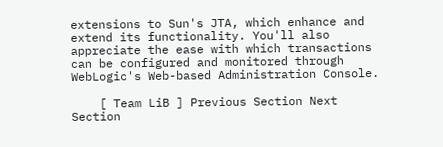extensions to Sun's JTA, which enhance and extend its functionality. You'll also appreciate the ease with which transactions can be configured and monitored through WebLogic's Web-based Administration Console.

    [ Team LiB ] Previous Section Next Section